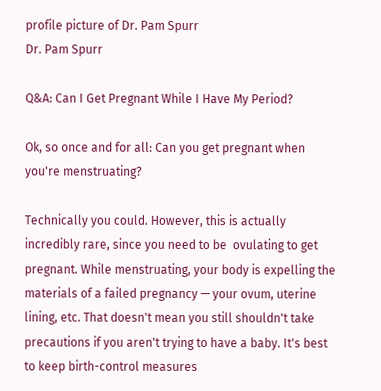profile picture of Dr. Pam Spurr
Dr. Pam Spurr

Q&A: Can I Get Pregnant While I Have My Period?

Ok, so once and for all: Can you get pregnant when you're menstruating?

Technically you could. However, this is actually incredibly rare, since you need to be  ovulating to get pregnant. While menstruating, your body is expelling the materials of a failed pregnancy — your ovum, uterine lining, etc. That doesn't mean you still shouldn't take precautions if you aren't trying to have a baby. It's best to keep birth-control measures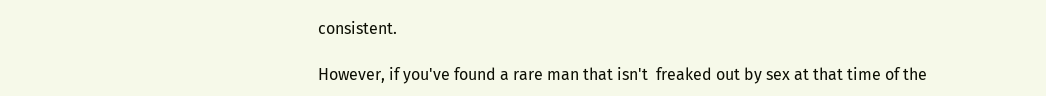consistent.

However, if you've found a rare man that isn't  freaked out by sex at that time of the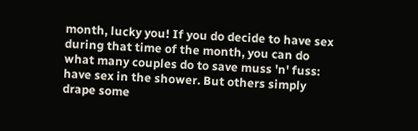month, lucky you! If you do decide to have sex during that time of the month, you can do what many couples do to save muss 'n' fuss: have sex in the shower. But others simply drape some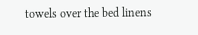towels over the bed linens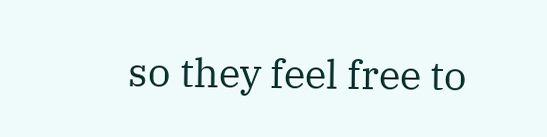so they feel free to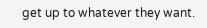get up to whatever they want.